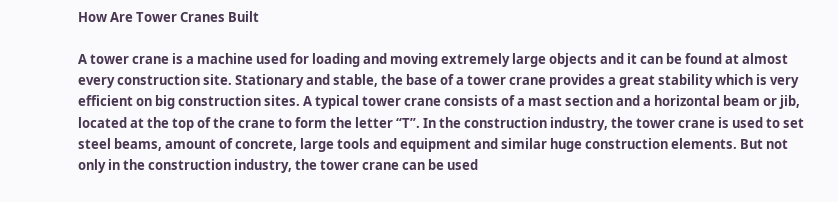How Are Tower Cranes Built

A tower crane is a machine used for loading and moving extremely large objects and it can be found at almost every construction site. Stationary and stable, the base of a tower crane provides a great stability which is very efficient on big construction sites. A typical tower crane consists of a mast section and a horizontal beam or jib, located at the top of the crane to form the letter “T”. In the construction industry, the tower crane is used to set steel beams, amount of concrete, large tools and equipment and similar huge construction elements. But not only in the construction industry, the tower crane can be used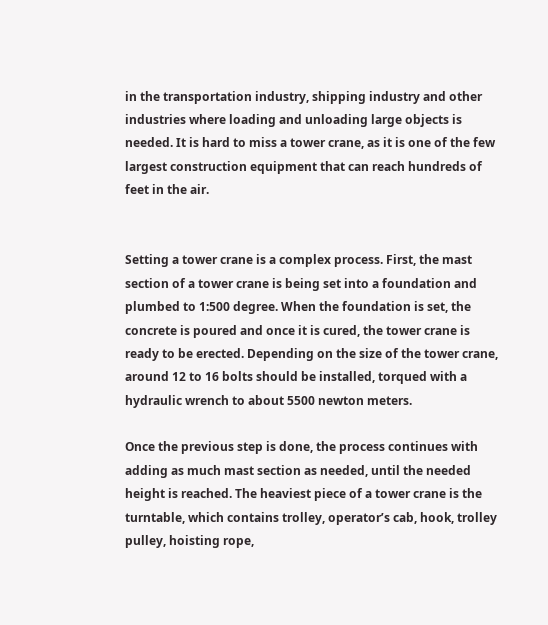in the transportation industry, shipping industry and other industries where loading and unloading large objects is needed. It is hard to miss a tower crane, as it is one of the few largest construction equipment that can reach hundreds of feet in the air.


Setting a tower crane is a complex process. First, the mast section of a tower crane is being set into a foundation and plumbed to 1:500 degree. When the foundation is set, the concrete is poured and once it is cured, the tower crane is ready to be erected. Depending on the size of the tower crane, around 12 to 16 bolts should be installed, torqued with a hydraulic wrench to about 5500 newton meters.

Once the previous step is done, the process continues with adding as much mast section as needed, until the needed height is reached. The heaviest piece of a tower crane is the turntable, which contains trolley, operator’s cab, hook, trolley pulley, hoisting rope,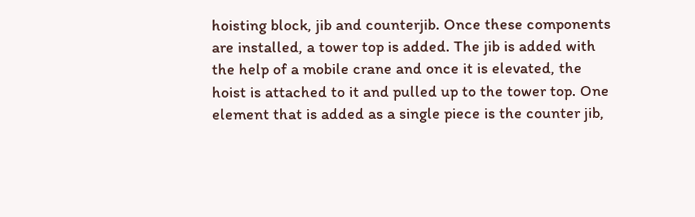hoisting block, jib and counterjib. Once these components are installed, a tower top is added. The jib is added with the help of a mobile crane and once it is elevated, the hoist is attached to it and pulled up to the tower top. One element that is added as a single piece is the counter jib,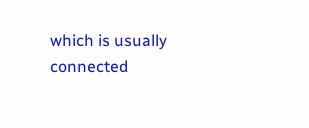which is usually connected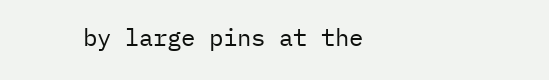by large pins at the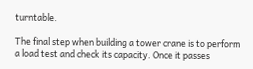turntable.

The final step when building a tower crane is to perform a load test and check its capacity. Once it passes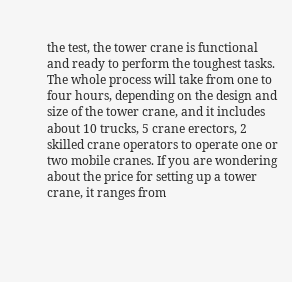the test, the tower crane is functional and ready to perform the toughest tasks. The whole process will take from one to four hours, depending on the design and size of the tower crane, and it includes about 10 trucks, 5 crane erectors, 2 skilled crane operators to operate one or two mobile cranes. If you are wondering about the price for setting up a tower crane, it ranges from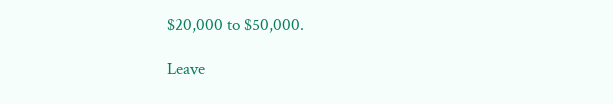$20,000 to $50,000.

Leave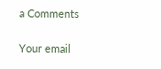a Comments

Your email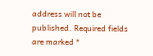address will not be published. Required fields are marked *